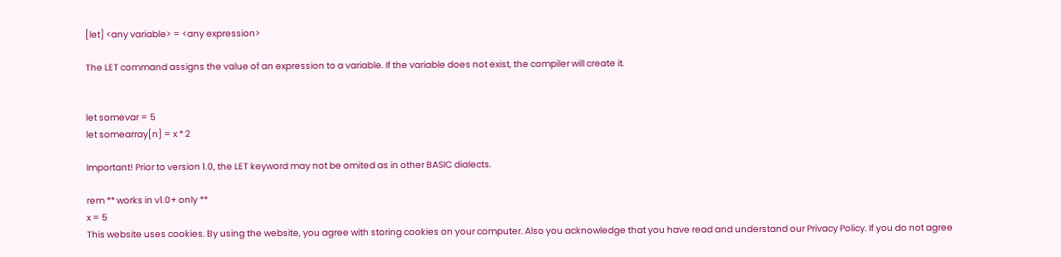[let] <any variable> = <any expression>

The LET command assigns the value of an expression to a variable. If the variable does not exist, the compiler will create it.


let somevar = 5
let somearray[n] = x * 2

Important! Prior to version 1.0, the LET keyword may not be omited as in other BASIC dialects.

rem ** works in v1.0+ only **
x = 5
This website uses cookies. By using the website, you agree with storing cookies on your computer. Also you acknowledge that you have read and understand our Privacy Policy. If you do not agree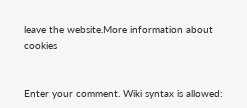leave the website.More information about cookies


Enter your comment. Wiki syntax is allowed: